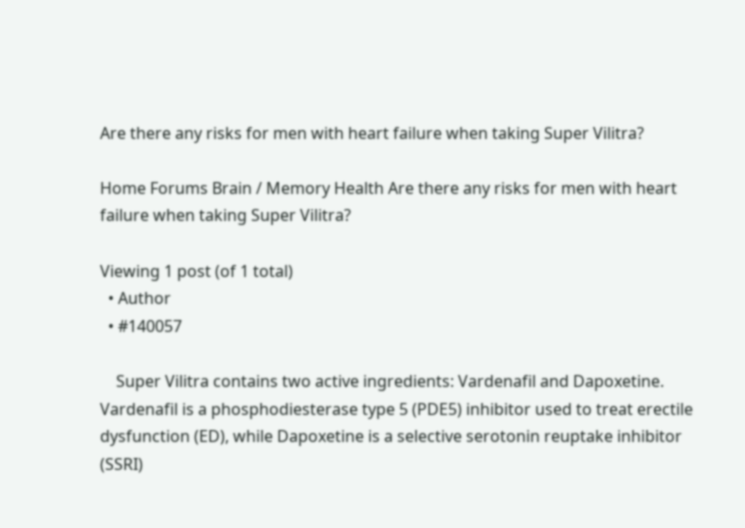Are there any risks for men with heart failure when taking Super Vilitra?

Home Forums Brain / Memory Health Are there any risks for men with heart failure when taking Super Vilitra?

Viewing 1 post (of 1 total)
  • Author
  • #140057

    Super Vilitra contains two active ingredients: Vardenafil and Dapoxetine. Vardenafil is a phosphodiesterase type 5 (PDE5) inhibitor used to treat erectile dysfunction (ED), while Dapoxetine is a selective serotonin reuptake inhibitor (SSRI)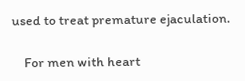used to treat premature ejaculation.

    For men with heart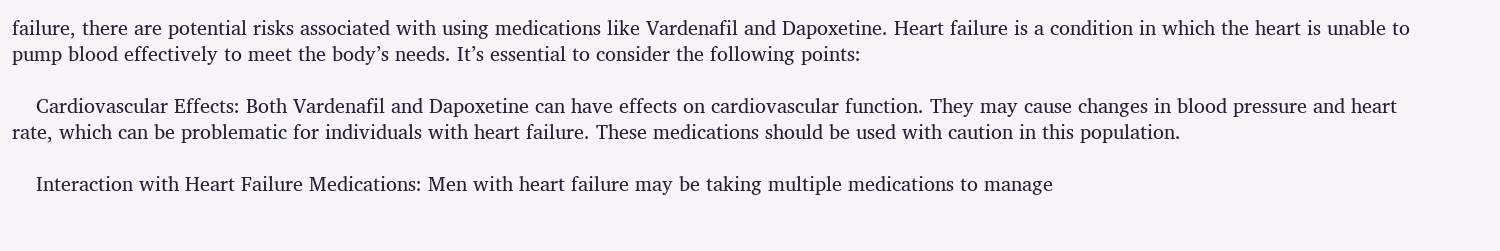failure, there are potential risks associated with using medications like Vardenafil and Dapoxetine. Heart failure is a condition in which the heart is unable to pump blood effectively to meet the body’s needs. It’s essential to consider the following points:

    Cardiovascular Effects: Both Vardenafil and Dapoxetine can have effects on cardiovascular function. They may cause changes in blood pressure and heart rate, which can be problematic for individuals with heart failure. These medications should be used with caution in this population.

    Interaction with Heart Failure Medications: Men with heart failure may be taking multiple medications to manage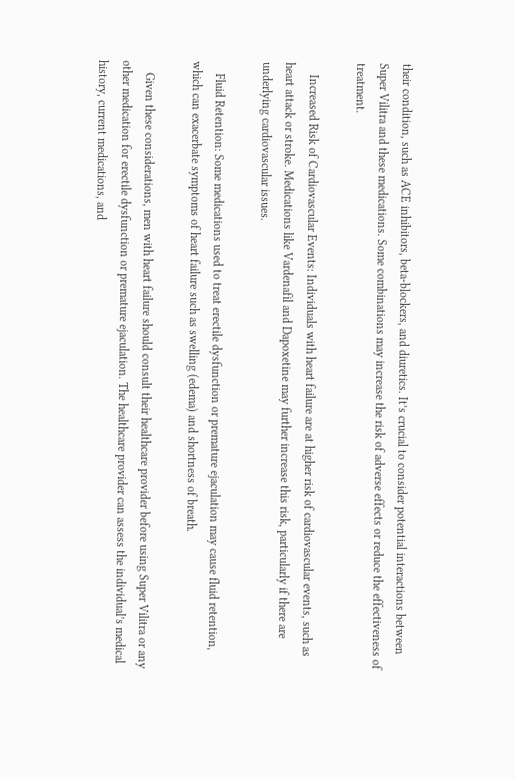their condition, such as ACE inhibitors, beta-blockers, and diuretics. It’s crucial to consider potential interactions between Super Vilitra and these medications. Some combinations may increase the risk of adverse effects or reduce the effectiveness of treatment.

    Increased Risk of Cardiovascular Events: Individuals with heart failure are at higher risk of cardiovascular events, such as heart attack or stroke. Medications like Vardenafil and Dapoxetine may further increase this risk, particularly if there are underlying cardiovascular issues.

    Fluid Retention: Some medications used to treat erectile dysfunction or premature ejaculation may cause fluid retention, which can exacerbate symptoms of heart failure such as swelling (edema) and shortness of breath.

    Given these considerations, men with heart failure should consult their healthcare provider before using Super Vilitra or any other medication for erectile dysfunction or premature ejaculation. The healthcare provider can assess the individual’s medical history, current medications, and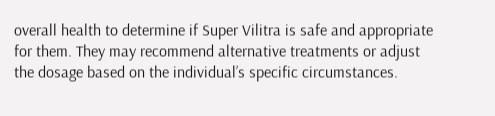overall health to determine if Super Vilitra is safe and appropriate for them. They may recommend alternative treatments or adjust the dosage based on the individual’s specific circumstances.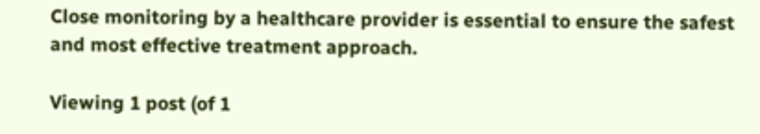Close monitoring by a healthcare provider is essential to ensure the safest and most effective treatment approach.

Viewing 1 post (of 1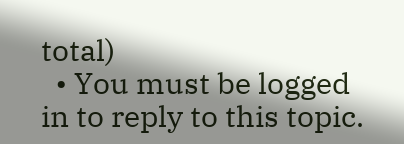total)
  • You must be logged in to reply to this topic.